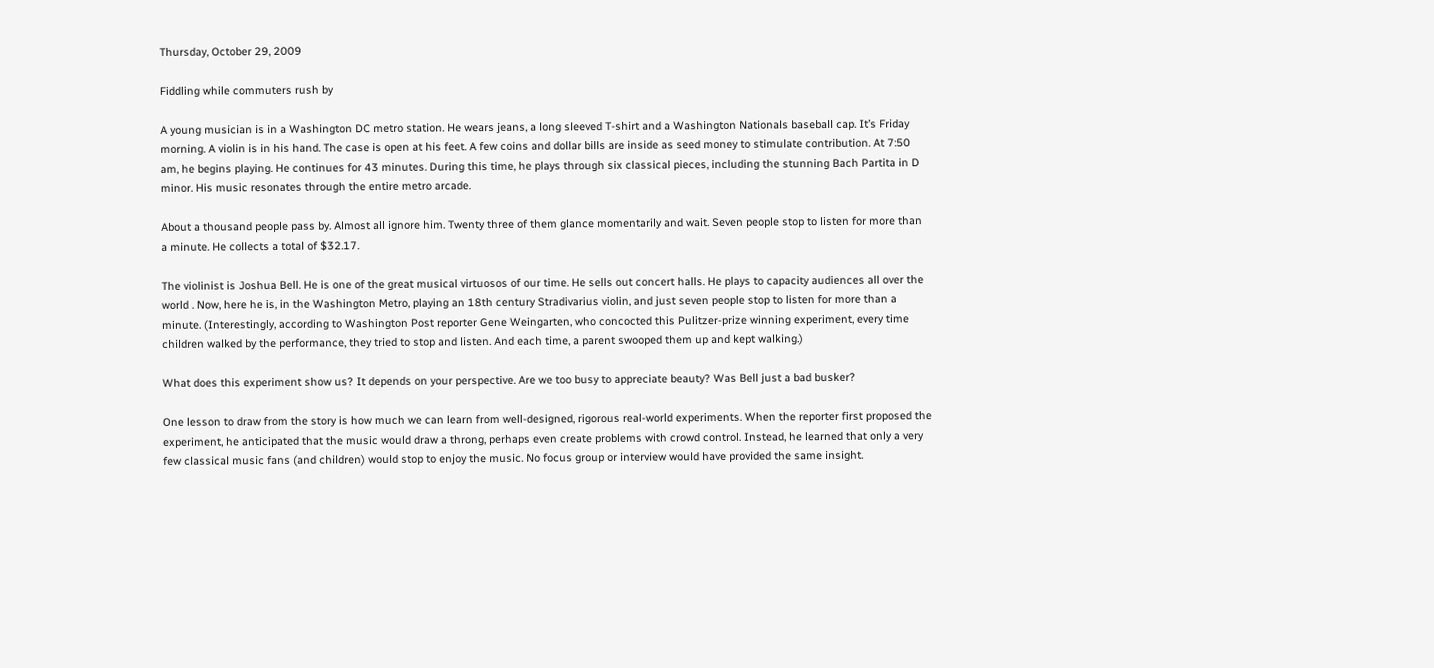Thursday, October 29, 2009

Fiddling while commuters rush by

A young musician is in a Washington DC metro station. He wears jeans, a long sleeved T-shirt and a Washington Nationals baseball cap. It’s Friday morning. A violin is in his hand. The case is open at his feet. A few coins and dollar bills are inside as seed money to stimulate contribution. At 7:50 am, he begins playing. He continues for 43 minutes. During this time, he plays through six classical pieces, including the stunning Bach Partita in D minor. His music resonates through the entire metro arcade.

About a thousand people pass by. Almost all ignore him. Twenty three of them glance momentarily and wait. Seven people stop to listen for more than a minute. He collects a total of $32.17.

The violinist is Joshua Bell. He is one of the great musical virtuosos of our time. He sells out concert halls. He plays to capacity audiences all over the world . Now, here he is, in the Washington Metro, playing an 18th century Stradivarius violin, and just seven people stop to listen for more than a minute. (Interestingly, according to Washington Post reporter Gene Weingarten, who concocted this Pulitzer-prize winning experiment, every time children walked by the performance, they tried to stop and listen. And each time, a parent swooped them up and kept walking.)

What does this experiment show us? It depends on your perspective. Are we too busy to appreciate beauty? Was Bell just a bad busker?

One lesson to draw from the story is how much we can learn from well-designed, rigorous real-world experiments. When the reporter first proposed the experiment, he anticipated that the music would draw a throng, perhaps even create problems with crowd control. Instead, he learned that only a very few classical music fans (and children) would stop to enjoy the music. No focus group or interview would have provided the same insight.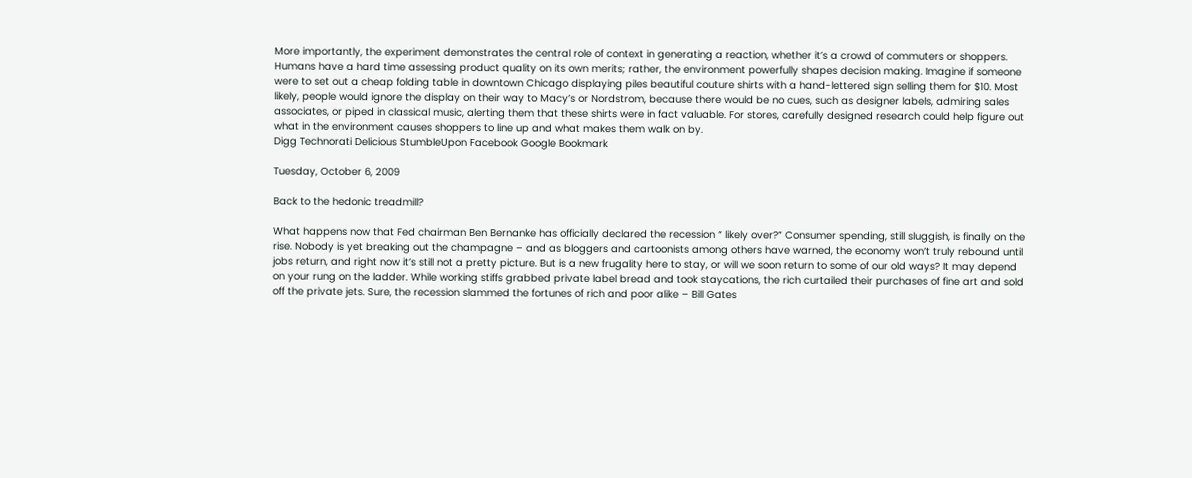More importantly, the experiment demonstrates the central role of context in generating a reaction, whether it’s a crowd of commuters or shoppers. Humans have a hard time assessing product quality on its own merits; rather, the environment powerfully shapes decision making. Imagine if someone were to set out a cheap folding table in downtown Chicago displaying piles beautiful couture shirts with a hand-lettered sign selling them for $10. Most likely, people would ignore the display on their way to Macy’s or Nordstrom, because there would be no cues, such as designer labels, admiring sales associates, or piped in classical music, alerting them that these shirts were in fact valuable. For stores, carefully designed research could help figure out what in the environment causes shoppers to line up and what makes them walk on by.
Digg Technorati Delicious StumbleUpon Facebook Google Bookmark

Tuesday, October 6, 2009

Back to the hedonic treadmill?

What happens now that Fed chairman Ben Bernanke has officially declared the recession “ likely over?” Consumer spending, still sluggish, is finally on the rise. Nobody is yet breaking out the champagne – and as bloggers and cartoonists among others have warned, the economy won’t truly rebound until jobs return, and right now it’s still not a pretty picture. But is a new frugality here to stay, or will we soon return to some of our old ways? It may depend on your rung on the ladder. While working stiffs grabbed private label bread and took staycations, the rich curtailed their purchases of fine art and sold off the private jets. Sure, the recession slammed the fortunes of rich and poor alike – Bill Gates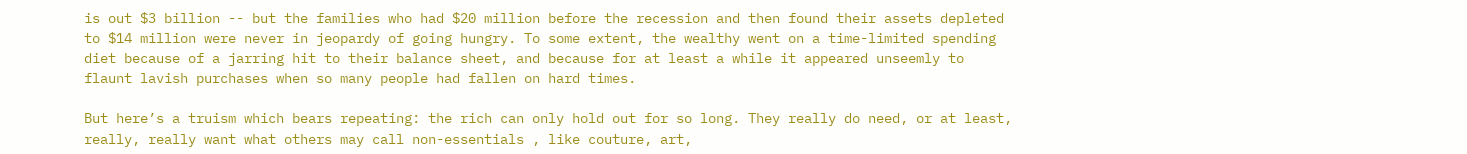is out $3 billion -- but the families who had $20 million before the recession and then found their assets depleted to $14 million were never in jeopardy of going hungry. To some extent, the wealthy went on a time-limited spending diet because of a jarring hit to their balance sheet, and because for at least a while it appeared unseemly to flaunt lavish purchases when so many people had fallen on hard times.

But here’s a truism which bears repeating: the rich can only hold out for so long. They really do need, or at least, really, really want what others may call non-essentials , like couture, art,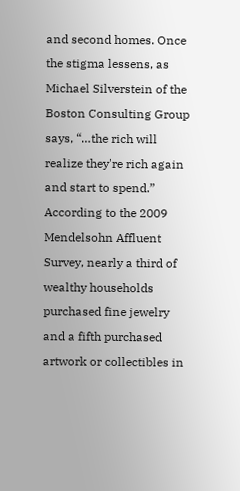and second homes. Once the stigma lessens, as Michael Silverstein of the Boston Consulting Group says, “…the rich will realize they're rich again and start to spend.” According to the 2009 Mendelsohn Affluent Survey, nearly a third of wealthy households purchased fine jewelry and a fifth purchased artwork or collectibles in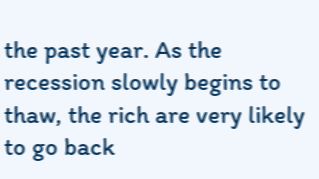the past year. As the recession slowly begins to thaw, the rich are very likely to go back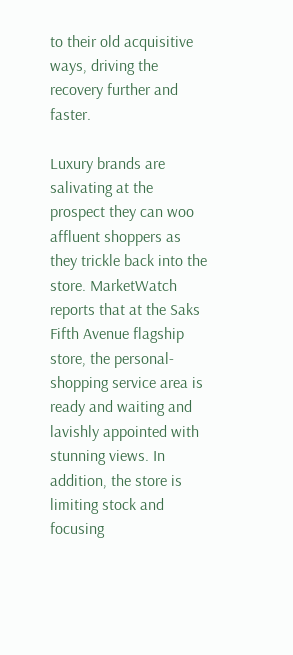to their old acquisitive ways, driving the recovery further and faster.

Luxury brands are salivating at the prospect they can woo affluent shoppers as they trickle back into the store. MarketWatch reports that at the Saks Fifth Avenue flagship store, the personal-shopping service area is ready and waiting and lavishly appointed with stunning views. In addition, the store is limiting stock and focusing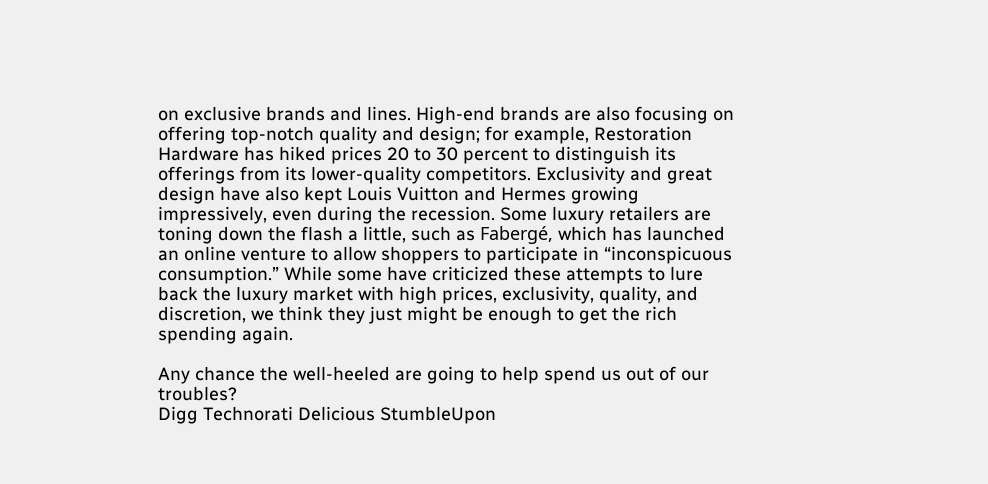on exclusive brands and lines. High-end brands are also focusing on offering top-notch quality and design; for example, Restoration Hardware has hiked prices 20 to 30 percent to distinguish its offerings from its lower-quality competitors. Exclusivity and great design have also kept Louis Vuitton and Hermes growing impressively, even during the recession. Some luxury retailers are toning down the flash a little, such as Fabergé, which has launched an online venture to allow shoppers to participate in “inconspicuous consumption.” While some have criticized these attempts to lure back the luxury market with high prices, exclusivity, quality, and discretion, we think they just might be enough to get the rich spending again.

Any chance the well-heeled are going to help spend us out of our troubles?
Digg Technorati Delicious StumbleUpon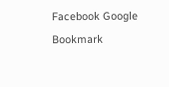Facebook Google Bookmark